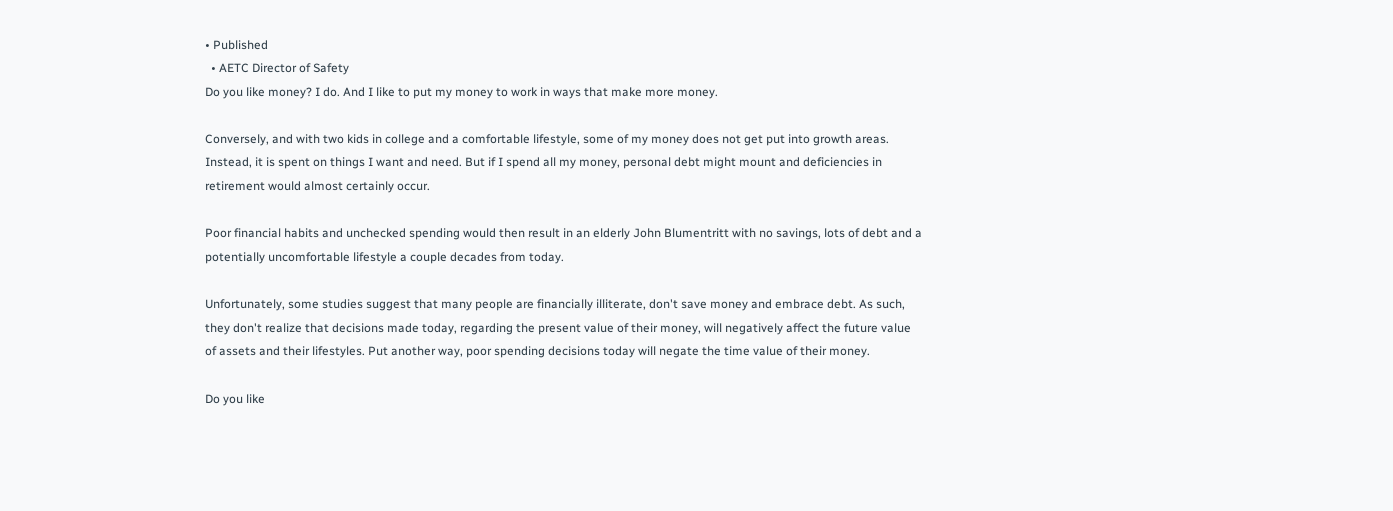• Published
  • AETC Director of Safety
Do you like money? I do. And I like to put my money to work in ways that make more money.

Conversely, and with two kids in college and a comfortable lifestyle, some of my money does not get put into growth areas. Instead, it is spent on things I want and need. But if I spend all my money, personal debt might mount and deficiencies in retirement would almost certainly occur.

Poor financial habits and unchecked spending would then result in an elderly John Blumentritt with no savings, lots of debt and a potentially uncomfortable lifestyle a couple decades from today.

Unfortunately, some studies suggest that many people are financially illiterate, don't save money and embrace debt. As such, they don't realize that decisions made today, regarding the present value of their money, will negatively affect the future value of assets and their lifestyles. Put another way, poor spending decisions today will negate the time value of their money.

Do you like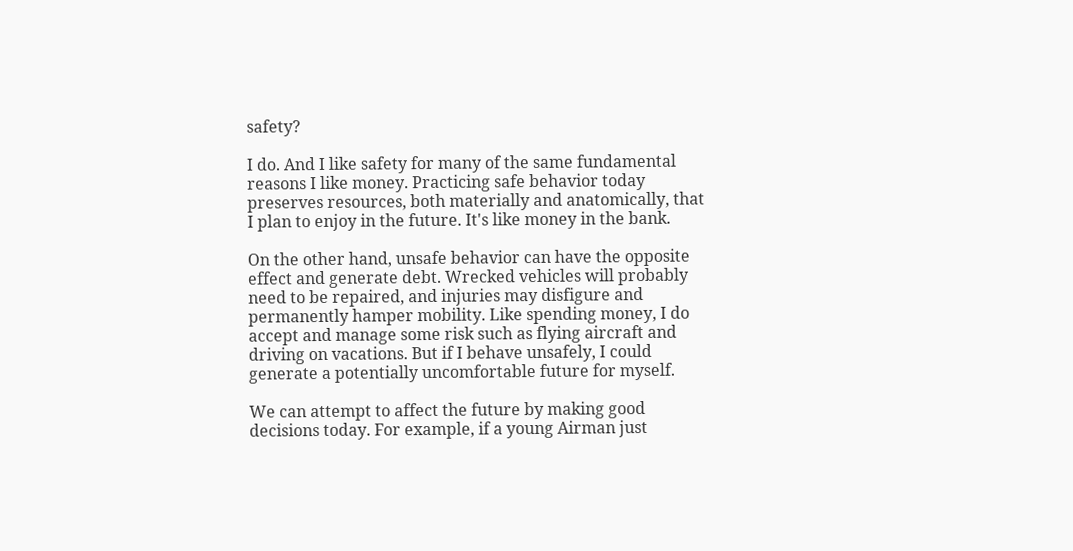safety?

I do. And I like safety for many of the same fundamental reasons I like money. Practicing safe behavior today preserves resources, both materially and anatomically, that I plan to enjoy in the future. It's like money in the bank.

On the other hand, unsafe behavior can have the opposite effect and generate debt. Wrecked vehicles will probably need to be repaired, and injuries may disfigure and permanently hamper mobility. Like spending money, I do accept and manage some risk such as flying aircraft and driving on vacations. But if I behave unsafely, I could generate a potentially uncomfortable future for myself.

We can attempt to affect the future by making good decisions today. For example, if a young Airman just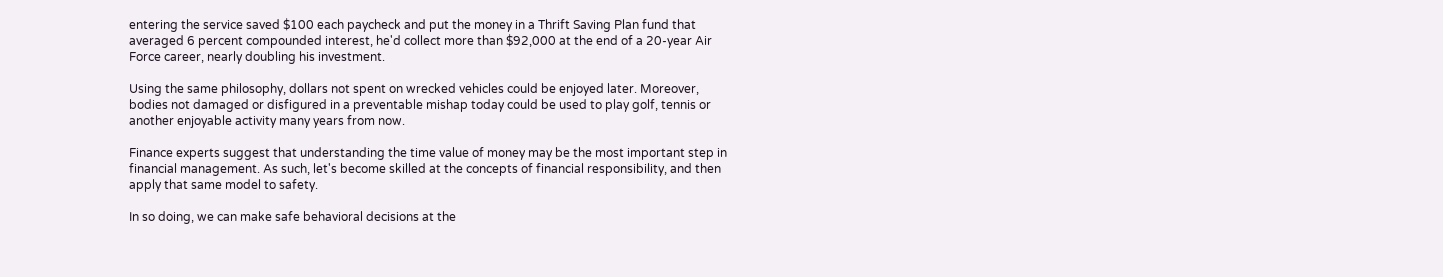entering the service saved $100 each paycheck and put the money in a Thrift Saving Plan fund that averaged 6 percent compounded interest, he'd collect more than $92,000 at the end of a 20-year Air Force career, nearly doubling his investment.

Using the same philosophy, dollars not spent on wrecked vehicles could be enjoyed later. Moreover, bodies not damaged or disfigured in a preventable mishap today could be used to play golf, tennis or another enjoyable activity many years from now.

Finance experts suggest that understanding the time value of money may be the most important step in financial management. As such, let's become skilled at the concepts of financial responsibility, and then apply that same model to safety.

In so doing, we can make safe behavioral decisions at the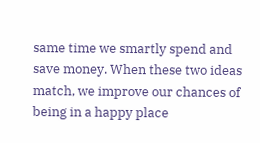same time we smartly spend and save money. When these two ideas match, we improve our chances of being in a happy place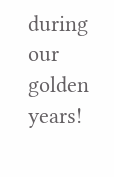during our golden years!